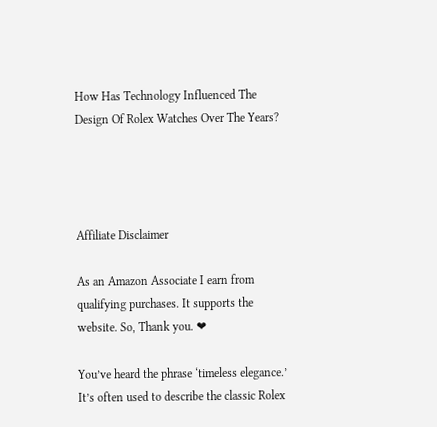How Has Technology Influenced The Design Of Rolex Watches Over The Years?




Affiliate Disclaimer

As an Amazon Associate I earn from qualifying purchases. It supports the website. So, Thank you. ❤

You’ve heard the phrase ‘timeless elegance.’ It’s often used to describe the classic Rolex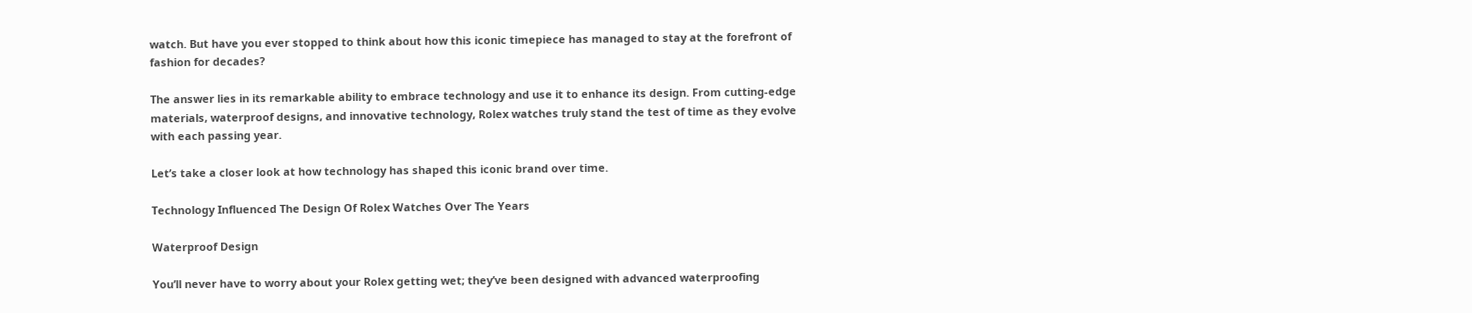watch. But have you ever stopped to think about how this iconic timepiece has managed to stay at the forefront of fashion for decades?

The answer lies in its remarkable ability to embrace technology and use it to enhance its design. From cutting-edge materials, waterproof designs, and innovative technology, Rolex watches truly stand the test of time as they evolve with each passing year.

Let’s take a closer look at how technology has shaped this iconic brand over time.

Technology Influenced The Design Of Rolex Watches Over The Years

Waterproof Design

You’ll never have to worry about your Rolex getting wet; they’ve been designed with advanced waterproofing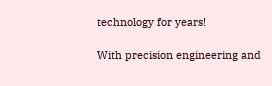technology for years!

With precision engineering and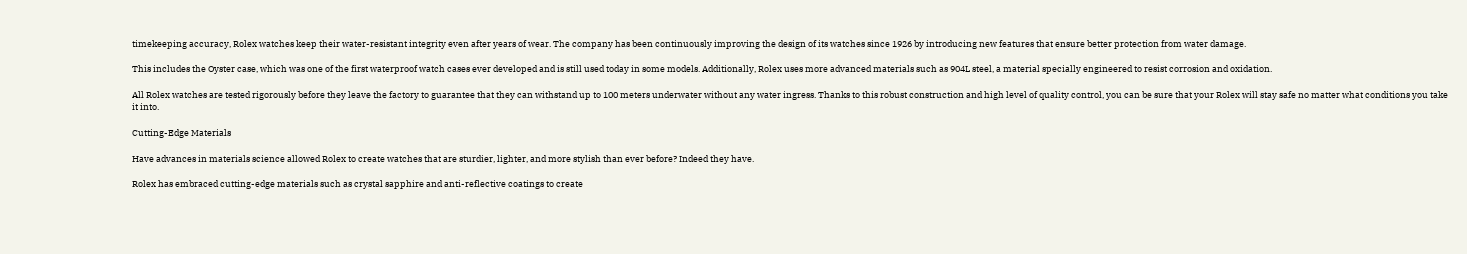timekeeping accuracy, Rolex watches keep their water-resistant integrity even after years of wear. The company has been continuously improving the design of its watches since 1926 by introducing new features that ensure better protection from water damage.

This includes the Oyster case, which was one of the first waterproof watch cases ever developed and is still used today in some models. Additionally, Rolex uses more advanced materials such as 904L steel, a material specially engineered to resist corrosion and oxidation.

All Rolex watches are tested rigorously before they leave the factory to guarantee that they can withstand up to 100 meters underwater without any water ingress. Thanks to this robust construction and high level of quality control, you can be sure that your Rolex will stay safe no matter what conditions you take it into.

Cutting-Edge Materials

Have advances in materials science allowed Rolex to create watches that are sturdier, lighter, and more stylish than ever before? Indeed they have.

Rolex has embraced cutting-edge materials such as crystal sapphire and anti-reflective coatings to create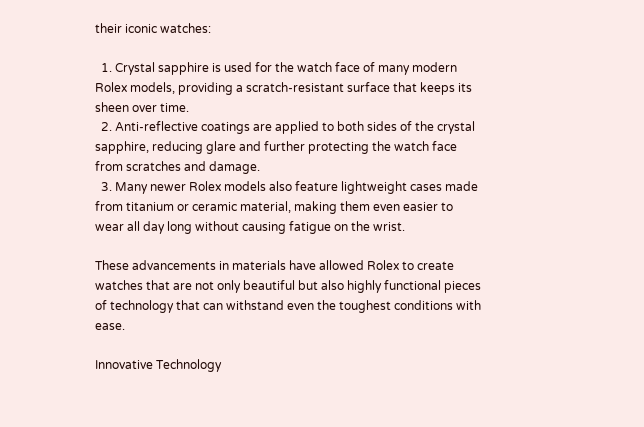their iconic watches:

  1. Crystal sapphire is used for the watch face of many modern Rolex models, providing a scratch-resistant surface that keeps its sheen over time.
  2. Anti-reflective coatings are applied to both sides of the crystal sapphire, reducing glare and further protecting the watch face from scratches and damage.
  3. Many newer Rolex models also feature lightweight cases made from titanium or ceramic material, making them even easier to wear all day long without causing fatigue on the wrist.

These advancements in materials have allowed Rolex to create watches that are not only beautiful but also highly functional pieces of technology that can withstand even the toughest conditions with ease.

Innovative Technology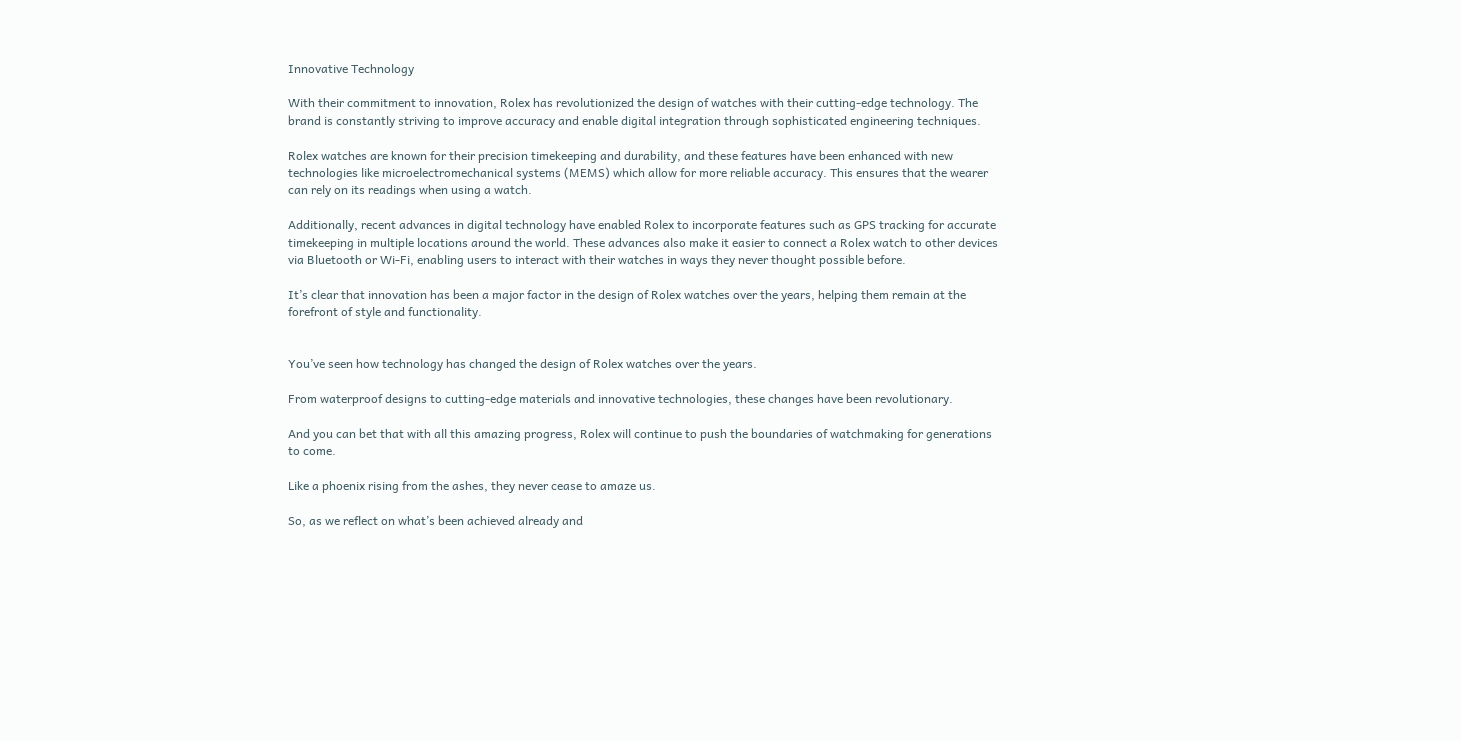Innovative Technology

With their commitment to innovation, Rolex has revolutionized the design of watches with their cutting-edge technology. The brand is constantly striving to improve accuracy and enable digital integration through sophisticated engineering techniques.

Rolex watches are known for their precision timekeeping and durability, and these features have been enhanced with new technologies like microelectromechanical systems (MEMS) which allow for more reliable accuracy. This ensures that the wearer can rely on its readings when using a watch.

Additionally, recent advances in digital technology have enabled Rolex to incorporate features such as GPS tracking for accurate timekeeping in multiple locations around the world. These advances also make it easier to connect a Rolex watch to other devices via Bluetooth or Wi-Fi, enabling users to interact with their watches in ways they never thought possible before.

It’s clear that innovation has been a major factor in the design of Rolex watches over the years, helping them remain at the forefront of style and functionality.


You’ve seen how technology has changed the design of Rolex watches over the years.

From waterproof designs to cutting-edge materials and innovative technologies, these changes have been revolutionary.

And you can bet that with all this amazing progress, Rolex will continue to push the boundaries of watchmaking for generations to come.

Like a phoenix rising from the ashes, they never cease to amaze us.

So, as we reflect on what’s been achieved already and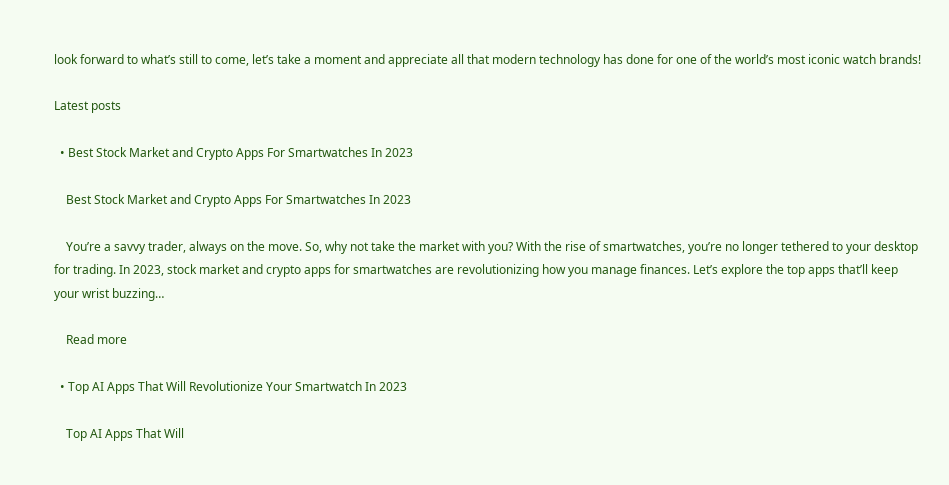look forward to what’s still to come, let’s take a moment and appreciate all that modern technology has done for one of the world’s most iconic watch brands!

Latest posts

  • Best Stock Market and Crypto Apps For Smartwatches In 2023

    Best Stock Market and Crypto Apps For Smartwatches In 2023

    You’re a savvy trader, always on the move. So, why not take the market with you? With the rise of smartwatches, you’re no longer tethered to your desktop for trading. In 2023, stock market and crypto apps for smartwatches are revolutionizing how you manage finances. Let’s explore the top apps that’ll keep your wrist buzzing…

    Read more

  • Top AI Apps That Will Revolutionize Your Smartwatch In 2023

    Top AI Apps That Will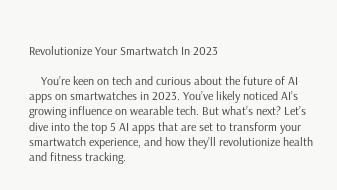Revolutionize Your Smartwatch In 2023

    You’re keen on tech and curious about the future of AI apps on smartwatches in 2023. You’ve likely noticed AI’s growing influence on wearable tech. But what’s next? Let’s dive into the top 5 AI apps that are set to transform your smartwatch experience, and how they’ll revolutionize health and fitness tracking.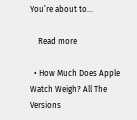You’re about to…

    Read more

  • How Much Does Apple Watch Weigh? All The Versions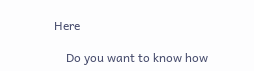Here

    Do you want to know how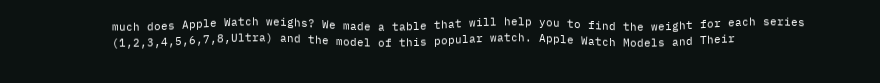much does Apple Watch weighs? We made a table that will help you to find the weight for each series (1,2,3,4,5,6,7,8,Ultra) and the model of this popular watch. Apple Watch Models and Their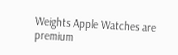Weights Apple Watches are premium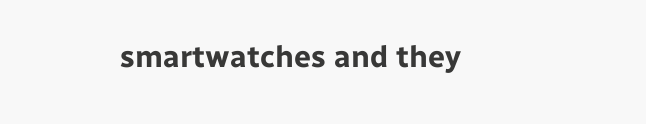smartwatches and they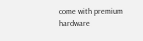come with premium hardware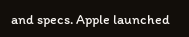and specs. Apple launched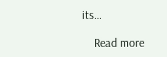its…

    Read more